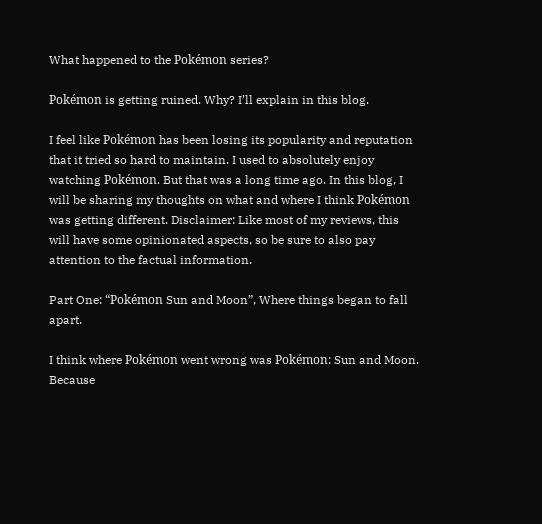What happened to the Pokémon series?

Pokémon is getting ruined. Why? I’ll explain in this blog.

I feel like Pokémon has been losing its popularity and reputation that it tried so hard to maintain. I used to absolutely enjoy watching Pokémon. But that was a long time ago. In this blog, I will be sharing my thoughts on what and where I think Pokémon was getting different. Disclaimer: Like most of my reviews, this will have some opinionated aspects, so be sure to also pay attention to the factual information.

Part One: “Pokémon Sun and Moon”, Where things began to fall apart.

I think where Pokémon went wrong was Pokémon: Sun and Moon. Because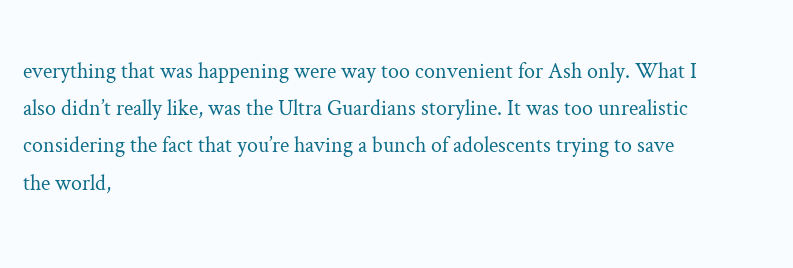everything that was happening were way too convenient for Ash only. What I also didn’t really like, was the Ultra Guardians storyline. It was too unrealistic considering the fact that you’re having a bunch of adolescents trying to save the world,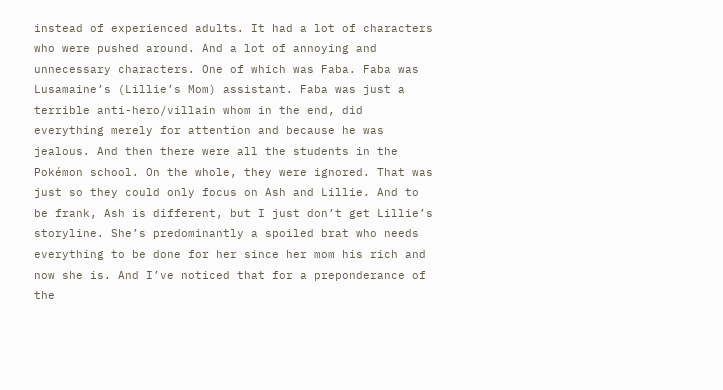instead of experienced adults. It had a lot of characters who were pushed around. And a lot of annoying and unnecessary characters. One of which was Faba. Faba was Lusamaine’s (Lillie’s Mom) assistant. Faba was just a terrible anti-hero/villain whom in the end, did everything merely for attention and because he was jealous. And then there were all the students in the Pokémon school. On the whole, they were ignored. That was just so they could only focus on Ash and Lillie. And to be frank, Ash is different, but I just don’t get Lillie’s storyline. She’s predominantly a spoiled brat who needs everything to be done for her since her mom his rich and now she is. And I’ve noticed that for a preponderance of the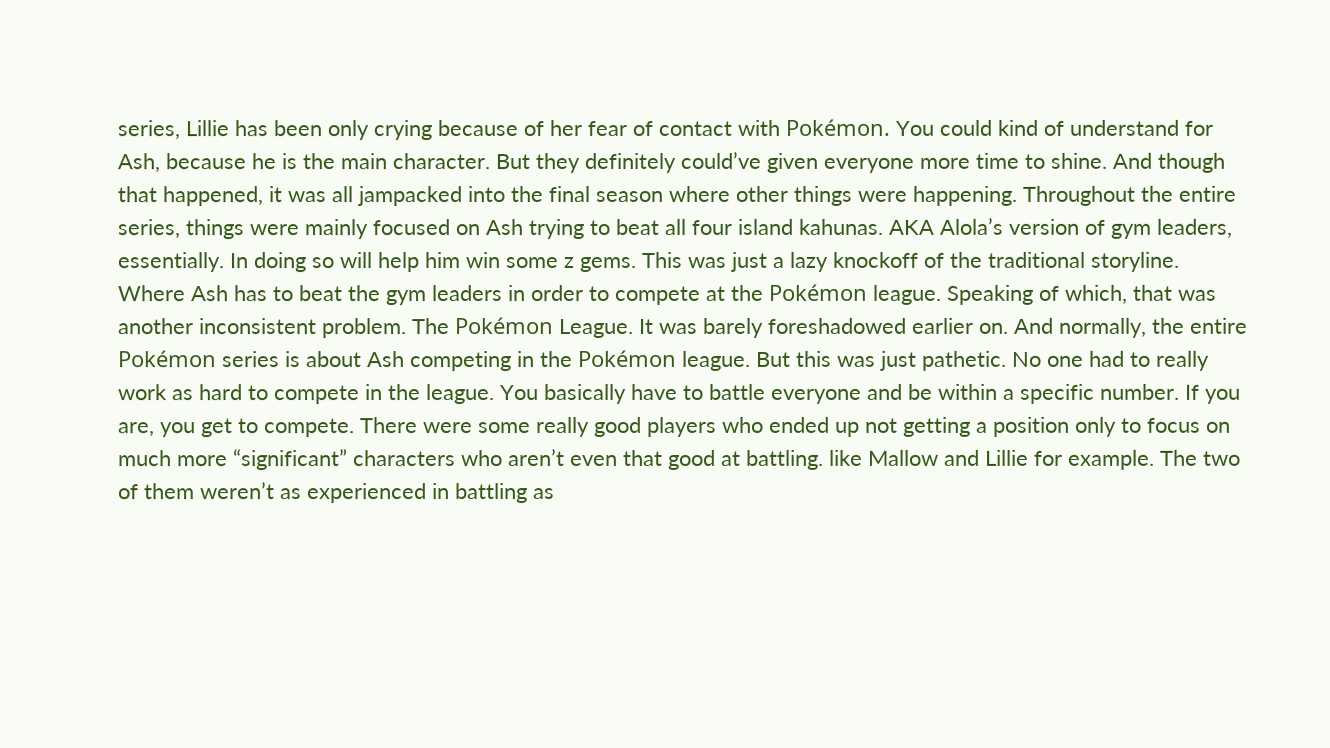series, Lillie has been only crying because of her fear of contact with Pokémon. You could kind of understand for Ash, because he is the main character. But they definitely could’ve given everyone more time to shine. And though that happened, it was all jampacked into the final season where other things were happening. Throughout the entire series, things were mainly focused on Ash trying to beat all four island kahunas. AKA Alola’s version of gym leaders, essentially. In doing so will help him win some z gems. This was just a lazy knockoff of the traditional storyline. Where Ash has to beat the gym leaders in order to compete at the Pokémon league. Speaking of which, that was another inconsistent problem. The Pokémon League. It was barely foreshadowed earlier on. And normally, the entire Pokémon series is about Ash competing in the Pokémon league. But this was just pathetic. No one had to really work as hard to compete in the league. You basically have to battle everyone and be within a specific number. If you are, you get to compete. There were some really good players who ended up not getting a position only to focus on much more “significant” characters who aren’t even that good at battling. like Mallow and Lillie for example. The two of them weren’t as experienced in battling as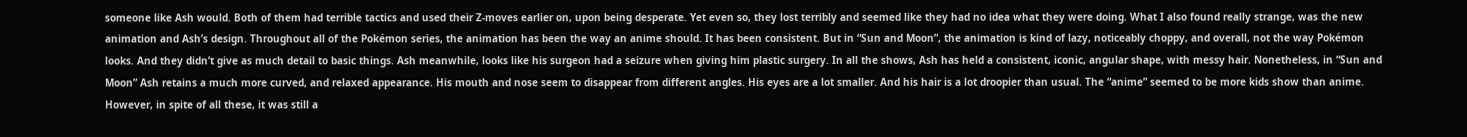someone like Ash would. Both of them had terrible tactics and used their Z-moves earlier on, upon being desperate. Yet even so, they lost terribly and seemed like they had no idea what they were doing. What I also found really strange, was the new animation and Ash’s design. Throughout all of the Pokémon series, the animation has been the way an anime should. It has been consistent. But in “Sun and Moon”, the animation is kind of lazy, noticeably choppy, and overall, not the way Pokémon looks. And they didn’t give as much detail to basic things. Ash meanwhile, looks like his surgeon had a seizure when giving him plastic surgery. In all the shows, Ash has held a consistent, iconic, angular shape, with messy hair. Nonetheless, in “Sun and Moon” Ash retains a much more curved, and relaxed appearance. His mouth and nose seem to disappear from different angles. His eyes are a lot smaller. And his hair is a lot droopier than usual. The “anime” seemed to be more kids show than anime. However, in spite of all these, it was still a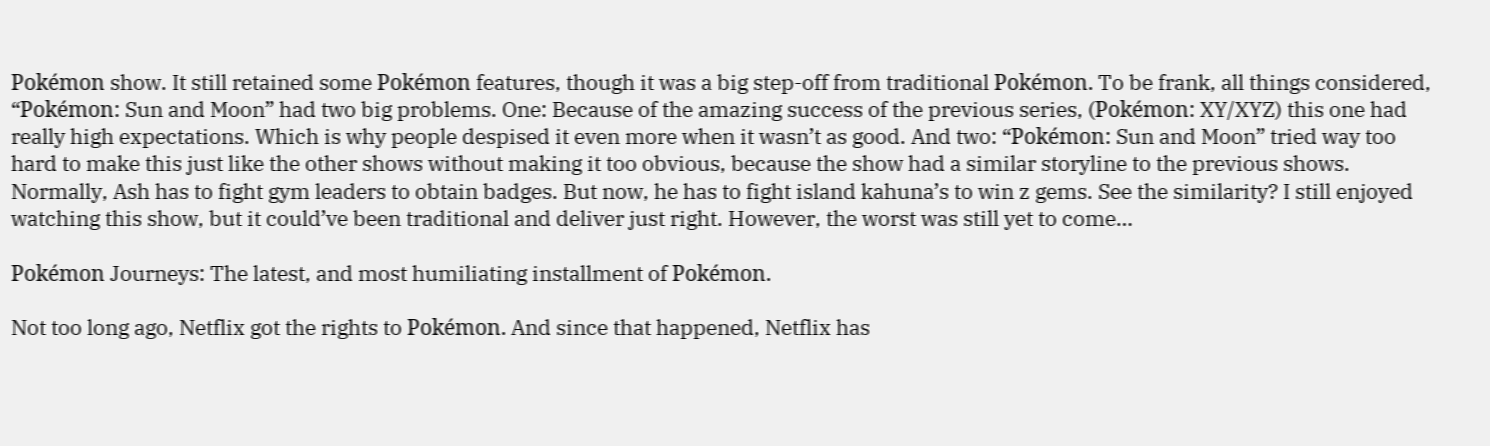Pokémon show. It still retained some Pokémon features, though it was a big step-off from traditional Pokémon. To be frank, all things considered, “Pokémon: Sun and Moon” had two big problems. One: Because of the amazing success of the previous series, (Pokémon: XY/XYZ) this one had really high expectations. Which is why people despised it even more when it wasn’t as good. And two: “Pokémon: Sun and Moon” tried way too hard to make this just like the other shows without making it too obvious, because the show had a similar storyline to the previous shows. Normally, Ash has to fight gym leaders to obtain badges. But now, he has to fight island kahuna’s to win z gems. See the similarity? I still enjoyed watching this show, but it could’ve been traditional and deliver just right. However, the worst was still yet to come…

Pokémon Journeys: The latest, and most humiliating installment of Pokémon.

Not too long ago, Netflix got the rights to Pokémon. And since that happened, Netflix has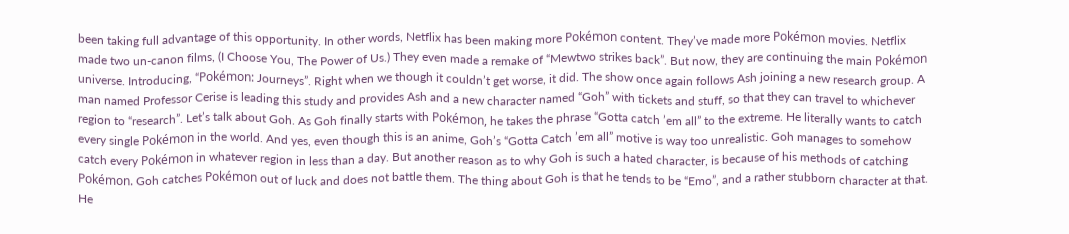been taking full advantage of this opportunity. In other words, Netflix has been making more Pokémon content. They’ve made more Pokémon movies. Netflix made two un-canon films, (I Choose You, The Power of Us.) They even made a remake of “Mewtwo strikes back”. But now, they are continuing the main Pokémon universe. Introducing, “Pokémon: Journeys”. Right when we though it couldn’t get worse, it did. The show once again follows Ash joining a new research group. A man named Professor Cerise is leading this study and provides Ash and a new character named “Goh” with tickets and stuff, so that they can travel to whichever region to “research”. Let’s talk about Goh. As Goh finally starts with Pokémon, he takes the phrase “Gotta catch ’em all” to the extreme. He literally wants to catch every single Pokémon in the world. And yes, even though this is an anime, Goh’s “Gotta Catch ’em all” motive is way too unrealistic. Goh manages to somehow catch every Pokémon in whatever region in less than a day. But another reason as to why Goh is such a hated character, is because of his methods of catching Pokémon. Goh catches Pokémon out of luck and does not battle them. The thing about Goh is that he tends to be “Emo”, and a rather stubborn character at that. He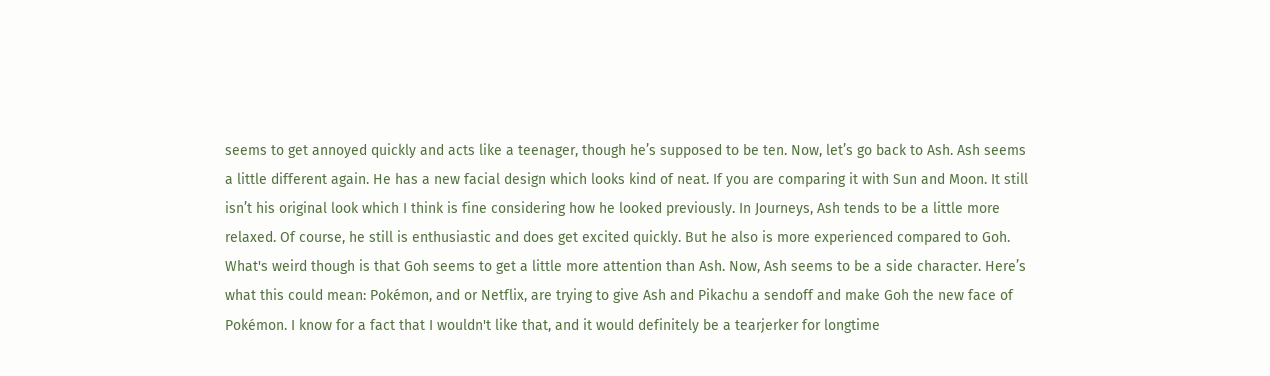seems to get annoyed quickly and acts like a teenager, though he’s supposed to be ten. Now, let’s go back to Ash. Ash seems a little different again. He has a new facial design which looks kind of neat. If you are comparing it with Sun and Moon. It still isn’t his original look which I think is fine considering how he looked previously. In Journeys, Ash tends to be a little more relaxed. Of course, he still is enthusiastic and does get excited quickly. But he also is more experienced compared to Goh. What's weird though is that Goh seems to get a little more attention than Ash. Now, Ash seems to be a side character. Here’s what this could mean: Pokémon, and or Netflix, are trying to give Ash and Pikachu a sendoff and make Goh the new face of Pokémon. I know for a fact that I wouldn't like that, and it would definitely be a tearjerker for longtime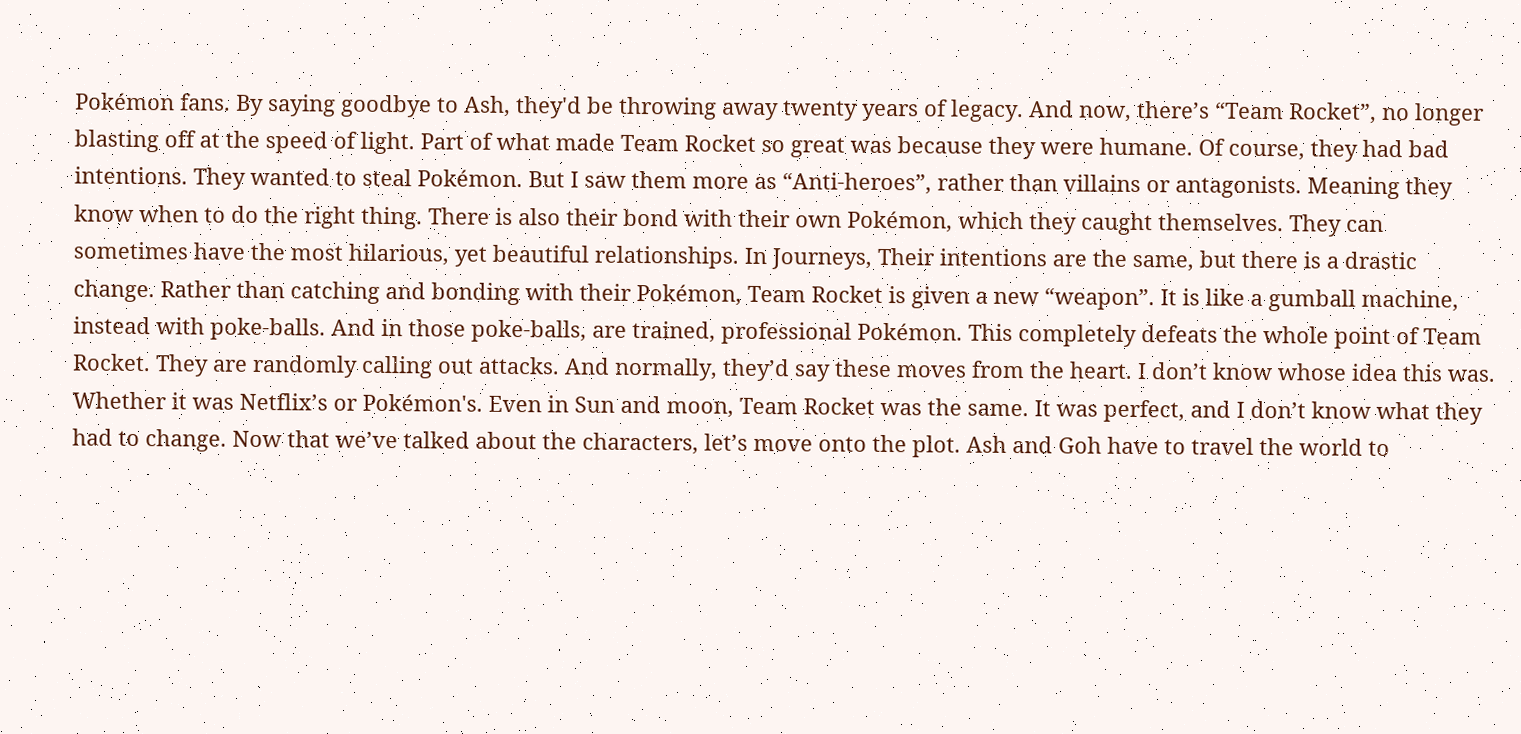Pokémon fans. By saying goodbye to Ash, they'd be throwing away twenty years of legacy. And now, there’s “Team Rocket”, no longer blasting off at the speed of light. Part of what made Team Rocket so great was because they were humane. Of course, they had bad intentions. They wanted to steal Pokémon. But I saw them more as “Anti-heroes”, rather than villains or antagonists. Meaning they know when to do the right thing. There is also their bond with their own Pokémon, which they caught themselves. They can sometimes have the most hilarious, yet beautiful relationships. In Journeys, Their intentions are the same, but there is a drastic change. Rather than catching and bonding with their Pokémon, Team Rocket is given a new “weapon”. It is like a gumball machine, instead with poke-balls. And in those poke-balls, are trained, professional Pokémon. This completely defeats the whole point of Team Rocket. They are randomly calling out attacks. And normally, they’d say these moves from the heart. I don’t know whose idea this was. Whether it was Netflix’s or Pokémon's. Even in Sun and moon, Team Rocket was the same. It was perfect, and I don’t know what they had to change. Now that we’ve talked about the characters, let’s move onto the plot. Ash and Goh have to travel the world to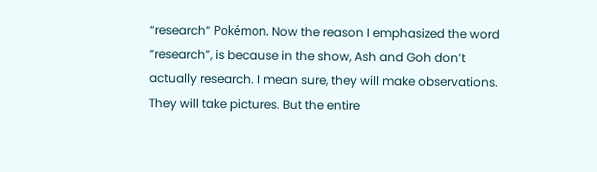“research” Pokémon. Now the reason I emphasized the word “research”, is because in the show, Ash and Goh don’t actually research. I mean sure, they will make observations. They will take pictures. But the entire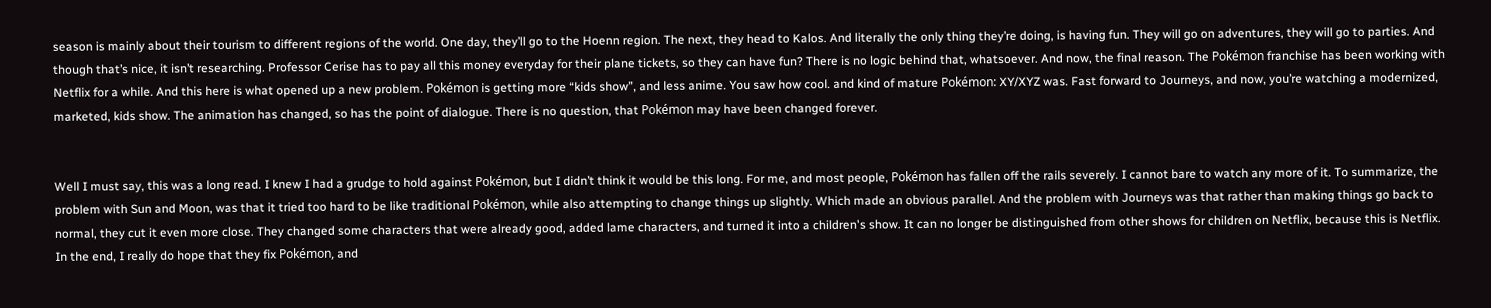season is mainly about their tourism to different regions of the world. One day, they’ll go to the Hoenn region. The next, they head to Kalos. And literally the only thing they’re doing, is having fun. They will go on adventures, they will go to parties. And though that’s nice, it isn’t researching. Professor Cerise has to pay all this money everyday for their plane tickets, so they can have fun? There is no logic behind that, whatsoever. And now, the final reason. The Pokémon franchise has been working with Netflix for a while. And this here is what opened up a new problem. Pokémon is getting more “kids show”, and less anime. You saw how cool. and kind of mature Pokémon: XY/XYZ was. Fast forward to Journeys, and now, you’re watching a modernized, marketed, kids show. The animation has changed, so has the point of dialogue. There is no question, that Pokémon may have been changed forever.


Well I must say, this was a long read. I knew I had a grudge to hold against Pokémon, but I didn’t think it would be this long. For me, and most people, Pokémon has fallen off the rails severely. I cannot bare to watch any more of it. To summarize, the problem with Sun and Moon, was that it tried too hard to be like traditional Pokémon, while also attempting to change things up slightly. Which made an obvious parallel. And the problem with Journeys was that rather than making things go back to normal, they cut it even more close. They changed some characters that were already good, added lame characters, and turned it into a children's show. It can no longer be distinguished from other shows for children on Netflix, because this is Netflix. In the end, I really do hope that they fix Pokémon, and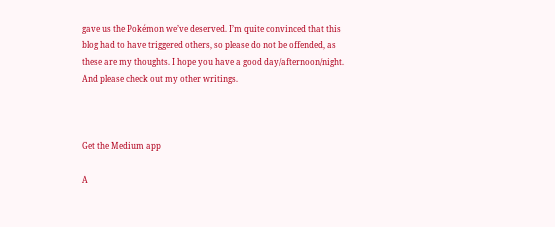gave us the Pokémon we’ve deserved. I’m quite convinced that this blog had to have triggered others, so please do not be offended, as these are my thoughts. I hope you have a good day/afternoon/night. And please check out my other writings.



Get the Medium app

A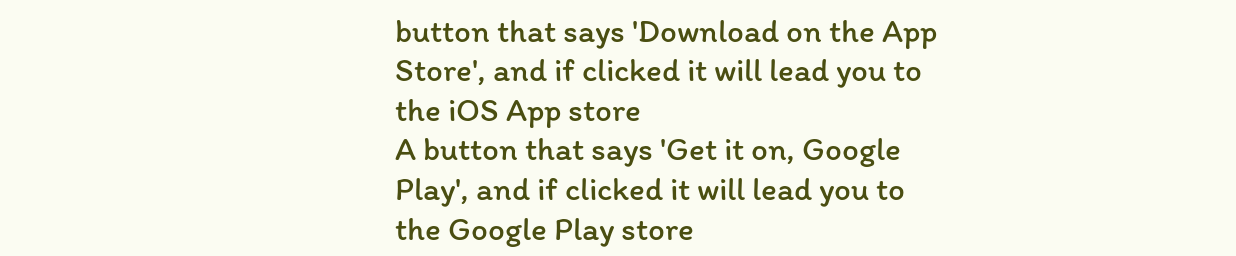button that says 'Download on the App Store', and if clicked it will lead you to the iOS App store
A button that says 'Get it on, Google Play', and if clicked it will lead you to the Google Play store